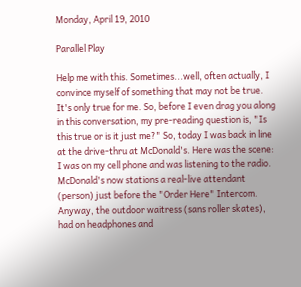Monday, April 19, 2010

Parallel Play

Help me with this. Sometimes...well, often actually, I convince myself of something that may not be true. It's only true for me. So, before I even drag you along in this conversation, my pre-reading question is, "Is this true or is it just me?" So, today I was back in line at the drive-thru at McDonald's. Here was the scene: I was on my cell phone and was listening to the radio. McDonald's now stations a real-live attendant (person) just before the "Order Here" Intercom. Anyway, the outdoor waitress (sans roller skates), had on headphones and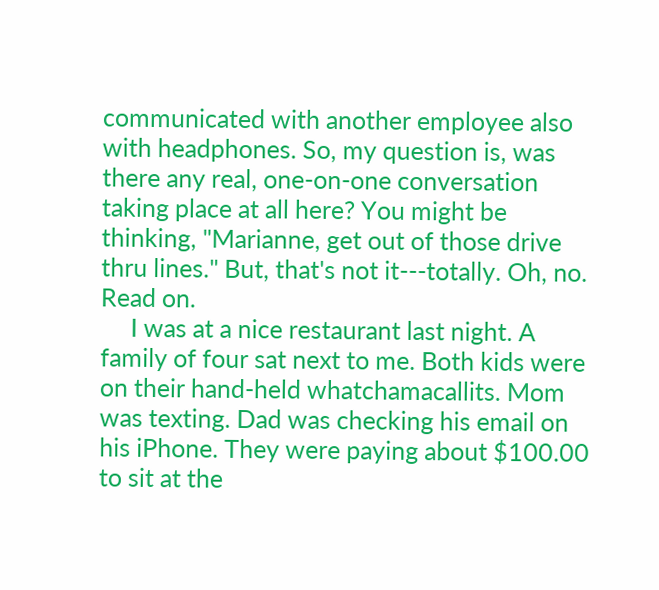communicated with another employee also with headphones. So, my question is, was there any real, one-on-one conversation taking place at all here? You might be thinking, "Marianne, get out of those drive thru lines." But, that's not it---totally. Oh, no. Read on.
     I was at a nice restaurant last night. A family of four sat next to me. Both kids were on their hand-held whatchamacallits. Mom was texting. Dad was checking his email on his iPhone. They were paying about $100.00 to sit at the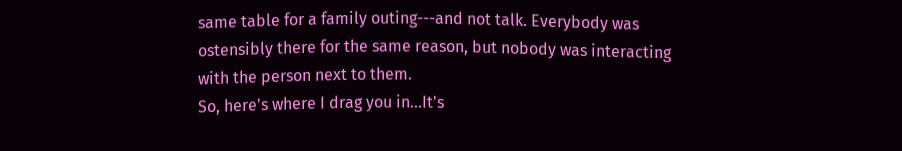same table for a family outing---and not talk. Everybody was ostensibly there for the same reason, but nobody was interacting with the person next to them.
So, here's where I drag you in...It's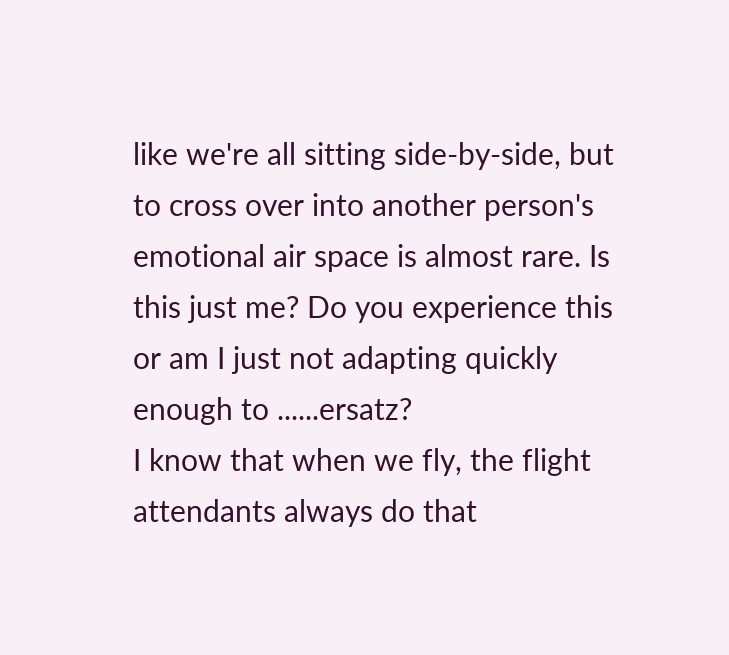like we're all sitting side-by-side, but to cross over into another person's emotional air space is almost rare. Is this just me? Do you experience this or am I just not adapting quickly enough to ......ersatz?
I know that when we fly, the flight attendants always do that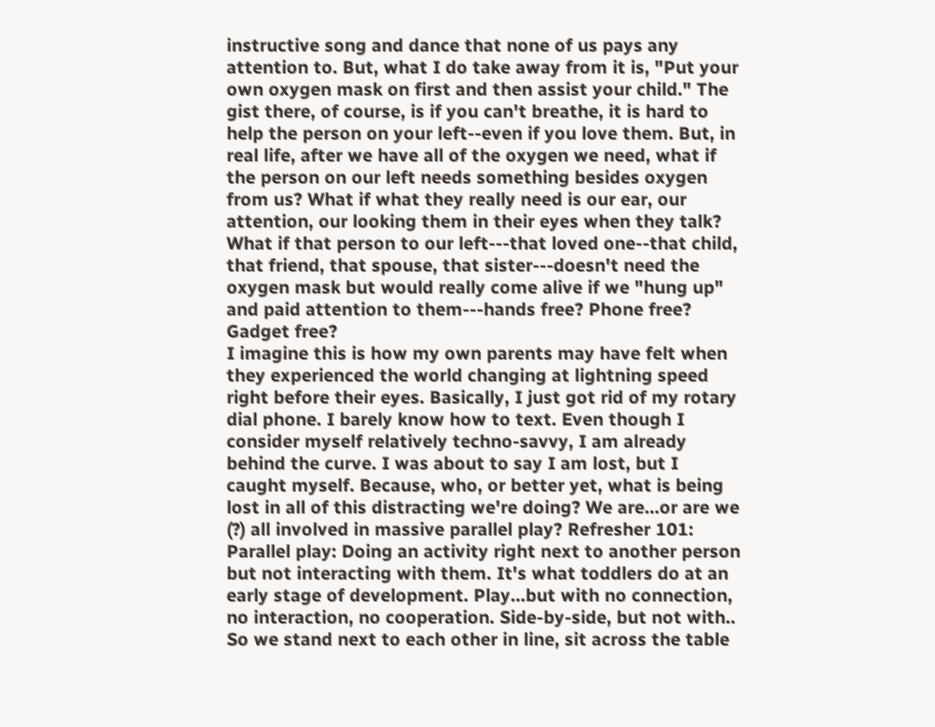instructive song and dance that none of us pays any attention to. But, what I do take away from it is, "Put your own oxygen mask on first and then assist your child." The gist there, of course, is if you can't breathe, it is hard to help the person on your left--even if you love them. But, in real life, after we have all of the oxygen we need, what if the person on our left needs something besides oxygen from us? What if what they really need is our ear, our attention, our looking them in their eyes when they talk? What if that person to our left---that loved one--that child, that friend, that spouse, that sister---doesn't need the oxygen mask but would really come alive if we "hung up" and paid attention to them---hands free? Phone free? Gadget free?
I imagine this is how my own parents may have felt when they experienced the world changing at lightning speed right before their eyes. Basically, I just got rid of my rotary dial phone. I barely know how to text. Even though I consider myself relatively techno-savvy, I am already behind the curve. I was about to say I am lost, but I caught myself. Because, who, or better yet, what is being lost in all of this distracting we're doing? We are...or are we (?) all involved in massive parallel play? Refresher 101: Parallel play: Doing an activity right next to another person but not interacting with them. It's what toddlers do at an early stage of development. Play...but with no connection, no interaction, no cooperation. Side-by-side, but not with.. So we stand next to each other in line, sit across the table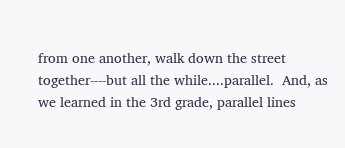from one another, walk down the street together----but all the while....parallel.  And, as we learned in the 3rd grade, parallel lines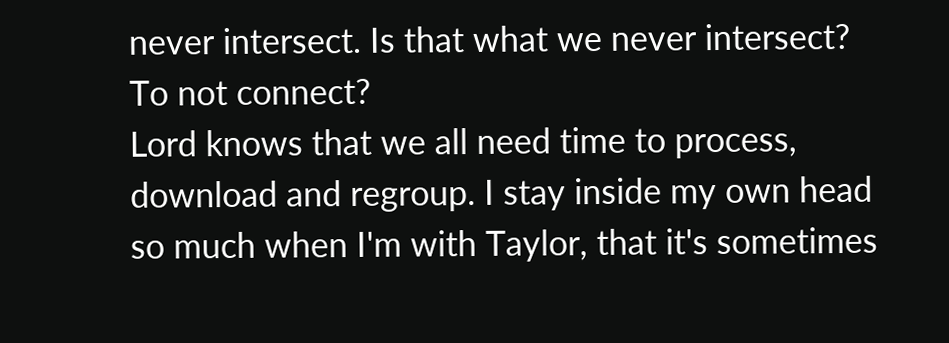never intersect. Is that what we never intersect?  To not connect?
Lord knows that we all need time to process, download and regroup. I stay inside my own head so much when I'm with Taylor, that it's sometimes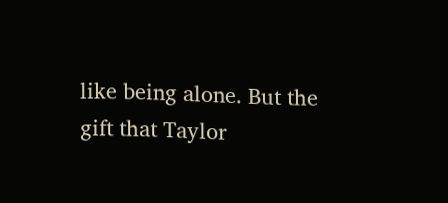like being alone. But the gift that Taylor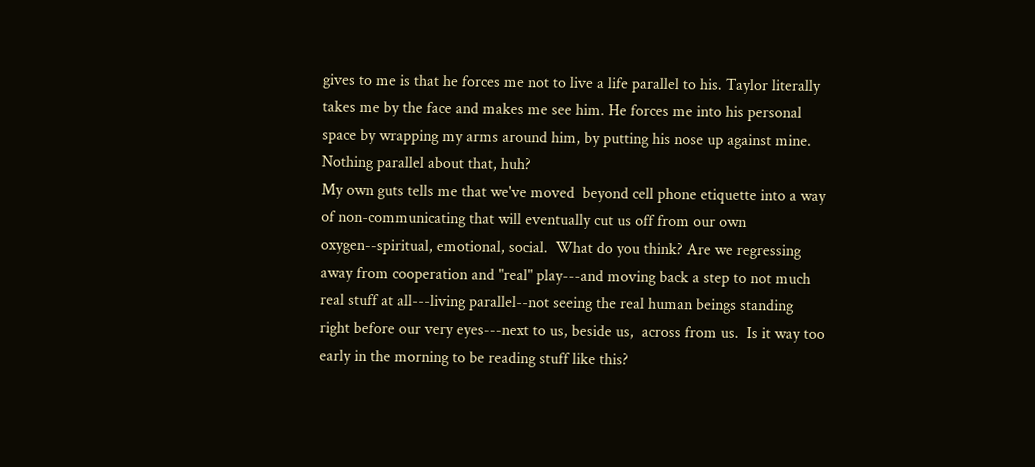gives to me is that he forces me not to live a life parallel to his. Taylor literally takes me by the face and makes me see him. He forces me into his personal space by wrapping my arms around him, by putting his nose up against mine. Nothing parallel about that, huh?
My own guts tells me that we've moved  beyond cell phone etiquette into a way of non-communicating that will eventually cut us off from our own oxygen--spiritual, emotional, social.  What do you think? Are we regressing away from cooperation and "real" play---and moving back a step to not much real stuff at all---living parallel--not seeing the real human beings standing right before our very eyes---next to us, beside us,  across from us.  Is it way too early in the morning to be reading stuff like this?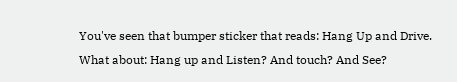You've seen that bumper sticker that reads: Hang Up and Drive.
What about: Hang up and Listen? And touch? And See?